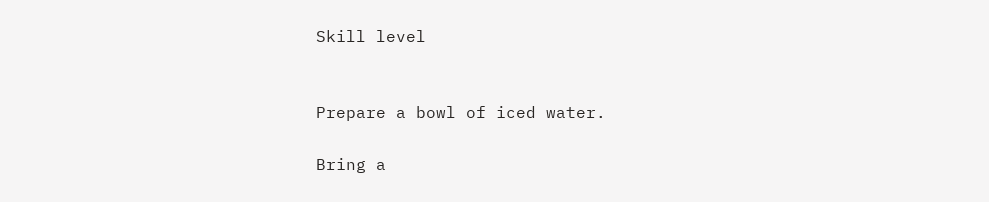Skill level


Prepare a bowl of iced water.

Bring a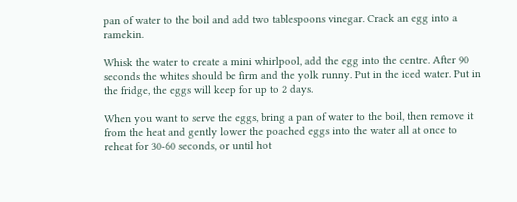pan of water to the boil and add two tablespoons vinegar. Crack an egg into a ramekin.

Whisk the water to create a mini whirlpool, add the egg into the centre. After 90 seconds the whites should be firm and the yolk runny. Put in the iced water. Put in the fridge, the eggs will keep for up to 2 days.

When you want to serve the eggs, bring a pan of water to the boil, then remove it from the heat and gently lower the poached eggs into the water all at once to reheat for 30-60 seconds, or until hot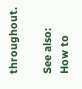throughout.

See also: How to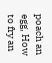poach an egg, How to fry an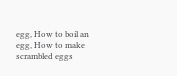egg, How to boil an egg, How to make scrambled eggs